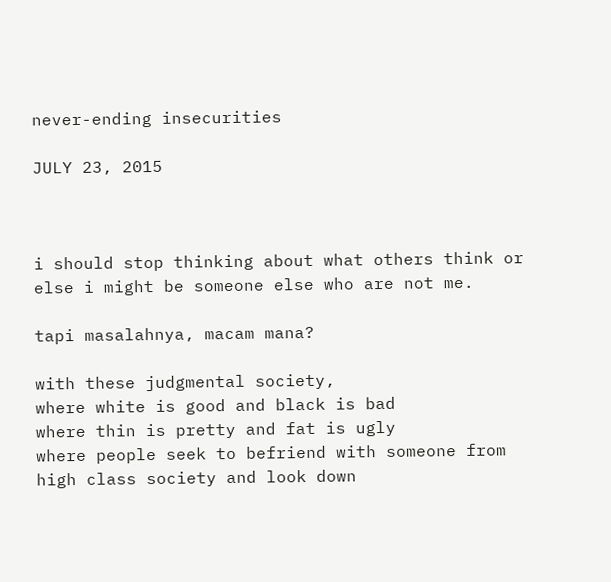never-ending insecurities

JULY 23, 2015



i should stop thinking about what others think or else i might be someone else who are not me.

tapi masalahnya, macam mana?

with these judgmental society,
where white is good and black is bad
where thin is pretty and fat is ugly
where people seek to befriend with someone from high class society and look down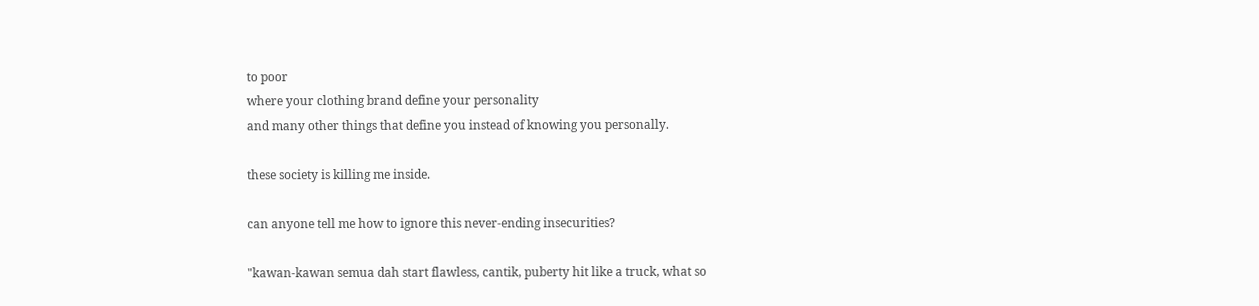to poor
where your clothing brand define your personality
and many other things that define you instead of knowing you personally.

these society is killing me inside.

can anyone tell me how to ignore this never-ending insecurities?

"kawan-kawan semua dah start flawless, cantik, puberty hit like a truck, what so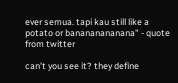ever semua. tapi kau still like a potato or banananananana" - quote from twitter

can't you see it? they define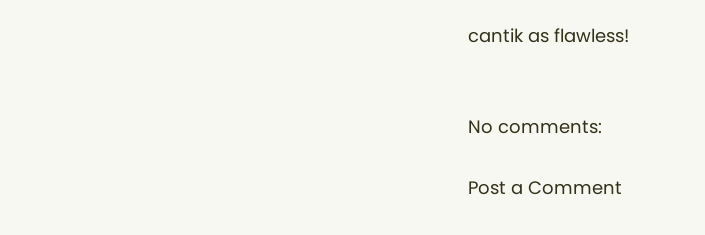cantik as flawless!


No comments:

Post a Comment